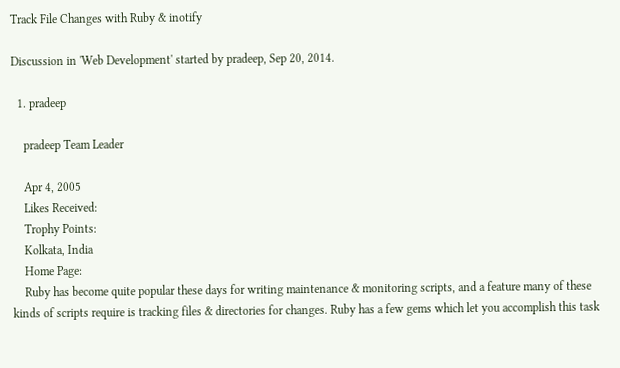Track File Changes with Ruby & inotify

Discussion in 'Web Development' started by pradeep, Sep 20, 2014.

  1. pradeep

    pradeep Team Leader

    Apr 4, 2005
    Likes Received:
    Trophy Points:
    Kolkata, India
    Home Page:
    Ruby has become quite popular these days for writing maintenance & monitoring scripts, and a feature many of these kinds of scripts require is tracking files & directories for changes. Ruby has a few gems which let you accomplish this task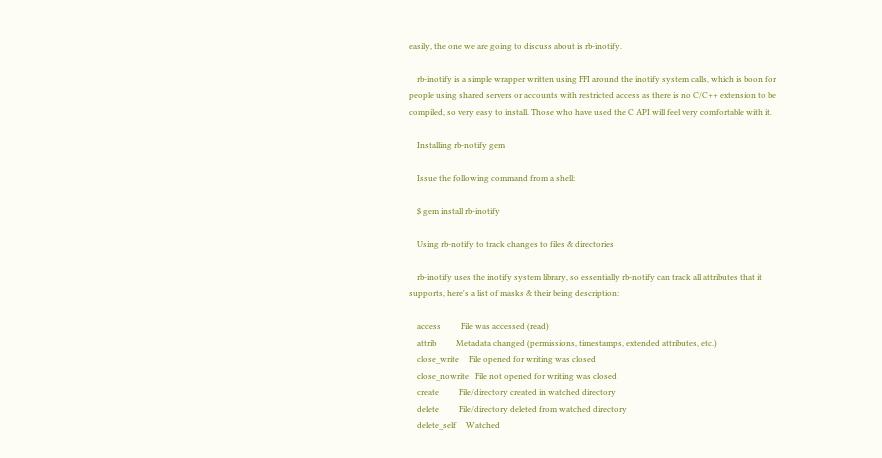easily, the one we are going to discuss about is rb-inotify.

    rb-inotify is a simple wrapper written using FFI around the inotify system calls, which is boon for people using shared servers or accounts with restricted access as there is no C/C++ extension to be compiled, so very easy to install. Those who have used the C API will feel very comfortable with it.

    Installing rb-notify gem

    Issue the following command from a shell:

    $ gem install rb-inotify

    Using rb-notify to track changes to files & directories

    rb-inotify uses the inotify system library, so essentially rb-notify can track all attributes that it supports, here's a list of masks & their being description:

    access          File was accessed (read)
    attrib          Metadata changed (permissions, timestamps, extended attributes, etc.)
    close_write     File opened for writing was closed
    close_nowrite   File not opened for writing was closed
    create          File/directory created in watched directory
    delete          File/directory deleted from watched directory
    delete_self     Watched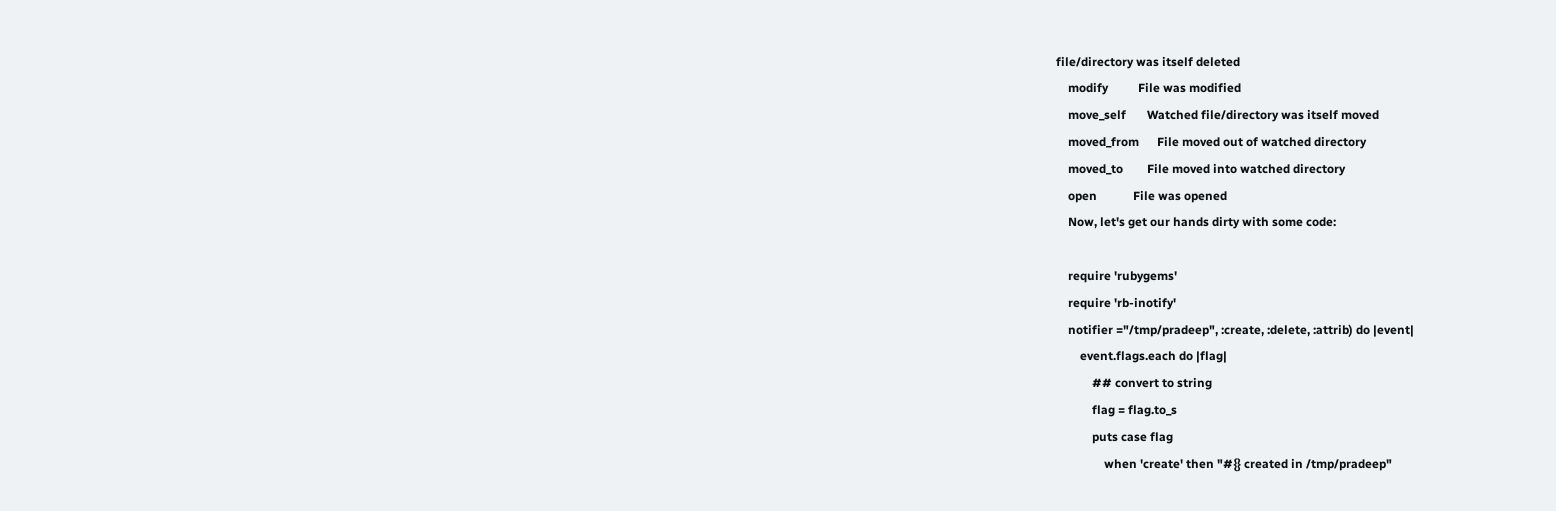file/directory was itself deleted
    modify          File was modified
    move_self       Watched file/directory was itself moved
    moved_from      File moved out of watched directory
    moved_to        File moved into watched directory
    open            File was opened
    Now, let's get our hands dirty with some code:

    require 'rubygems'
    require 'rb-inotify'
    notifier ="/tmp/pradeep", :create, :delete, :attrib) do |event|
        event.flags.each do |flag|
            ## convert to string
            flag = flag.to_s
            puts case flag
                when 'create' then "#{} created in /tmp/pradeep"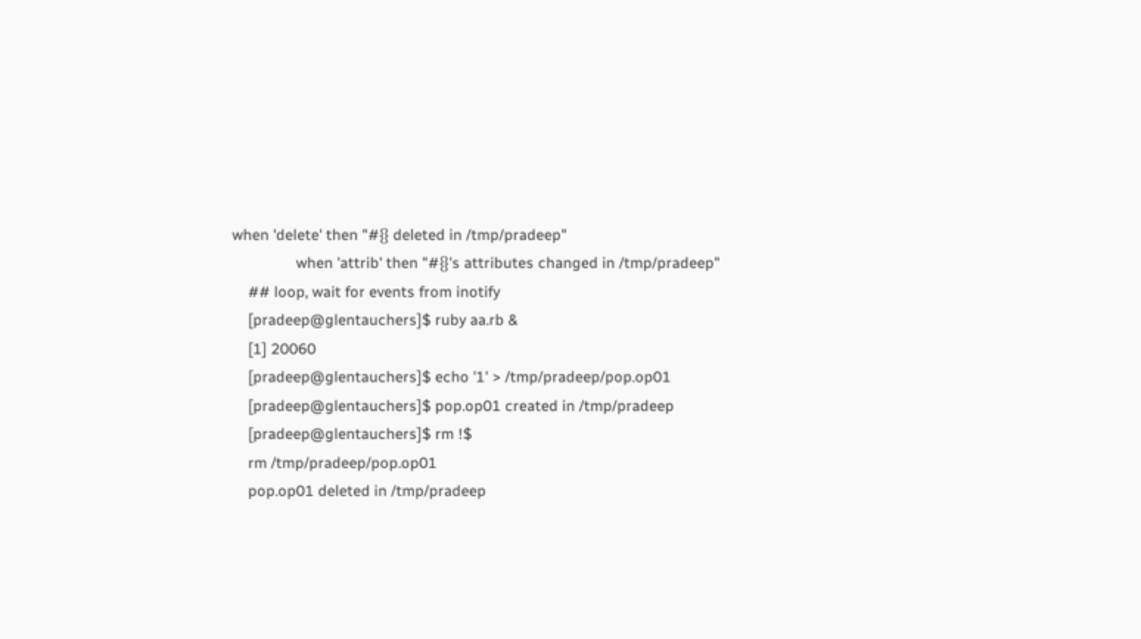when 'delete' then "#{} deleted in /tmp/pradeep"
                when 'attrib' then "#{}'s attributes changed in /tmp/pradeep"
    ## loop, wait for events from inotify
    [pradeep@glentauchers]$ ruby aa.rb &
    [1] 20060
    [pradeep@glentauchers]$ echo '1' > /tmp/pradeep/pop.op01
    [pradeep@glentauchers]$ pop.op01 created in /tmp/pradeep
    [pradeep@glentauchers]$ rm !$
    rm /tmp/pradeep/pop.op01
    pop.op01 deleted in /tmp/pradeep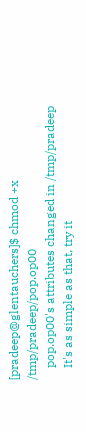[pradeep@glentauchers]$ chmod +x /tmp/pradeep/pop.op00
    pop.op00's attributes changed in /tmp/pradeep
    It's as simple as that, try it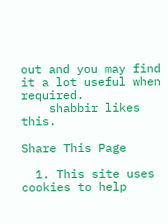out and you may find it a lot useful when required.
    shabbir likes this.

Share This Page

  1. This site uses cookies to help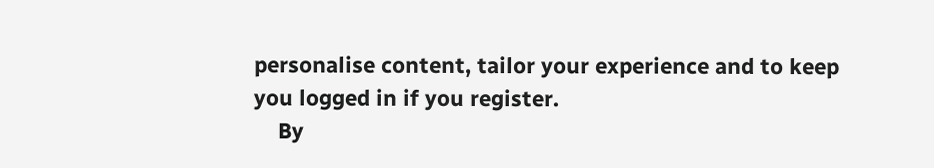personalise content, tailor your experience and to keep you logged in if you register.
    By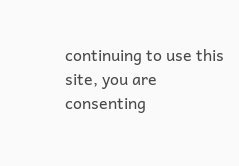continuing to use this site, you are consenting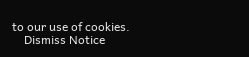to our use of cookies.
    Dismiss Notice